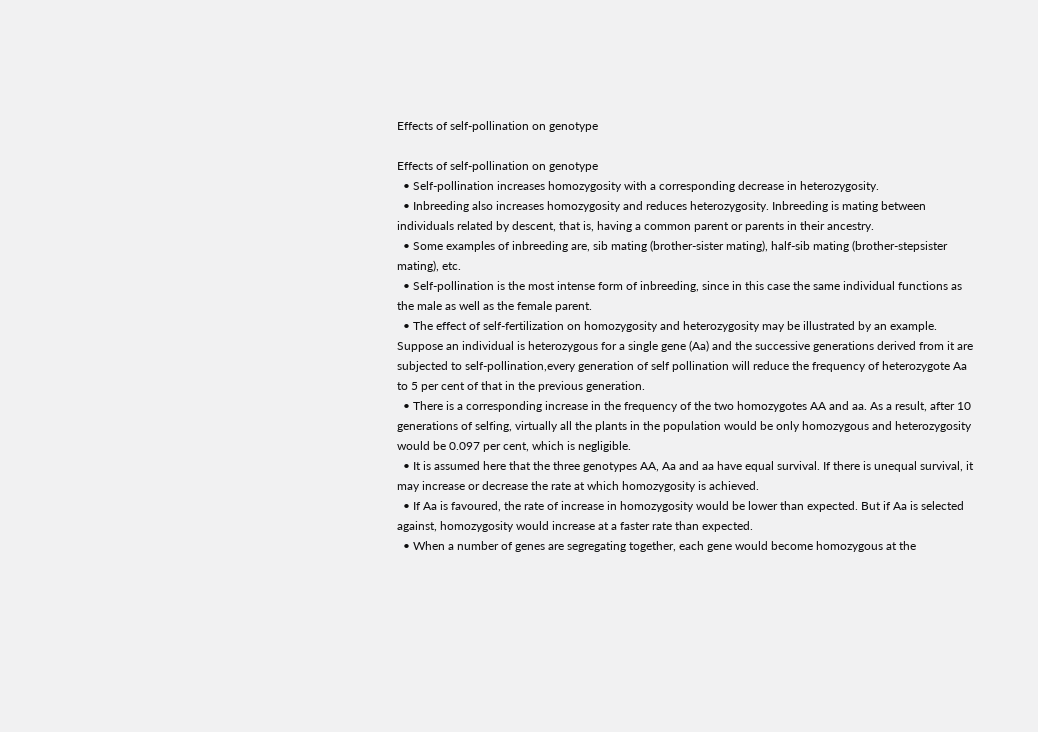Effects of self-pollination on genotype

Effects of self-pollination on genotype
  • Self-pollination increases homozygosity with a corresponding decrease in heterozygosity.
  • Inbreeding also increases homozygosity and reduces heterozygosity. Inbreeding is mating between individuals related by descent, that is, having a common parent or parents in their ancestry.
  • Some examples of inbreeding are, sib mating (brother-sister mating), half-sib mating (brother-stepsister mating), etc.
  • Self-pollination is the most intense form of inbreeding, since in this case the same individual functions as the male as well as the female parent.
  • The effect of self-fertilization on homozygosity and heterozygosity may be illustrated by an example. Suppose an individual is heterozygous for a single gene (Aa) and the successive generations derived from it are subjected to self-pollination,every generation of self pollination will reduce the frequency of heterozygote Aa to 5 per cent of that in the previous generation.
  • There is a corresponding increase in the frequency of the two homozygotes AA and aa. As a result, after 10 generations of selfing, virtually all the plants in the population would be only homozygous and heterozygosity would be 0.097 per cent, which is negligible.
  • It is assumed here that the three genotypes AA, Aa and aa have equal survival. If there is unequal survival, it may increase or decrease the rate at which homozygosity is achieved.
  • If Aa is favoured, the rate of increase in homozygosity would be lower than expected. But if Aa is selected against, homozygosity would increase at a faster rate than expected.
  • When a number of genes are segregating together, each gene would become homozygous at the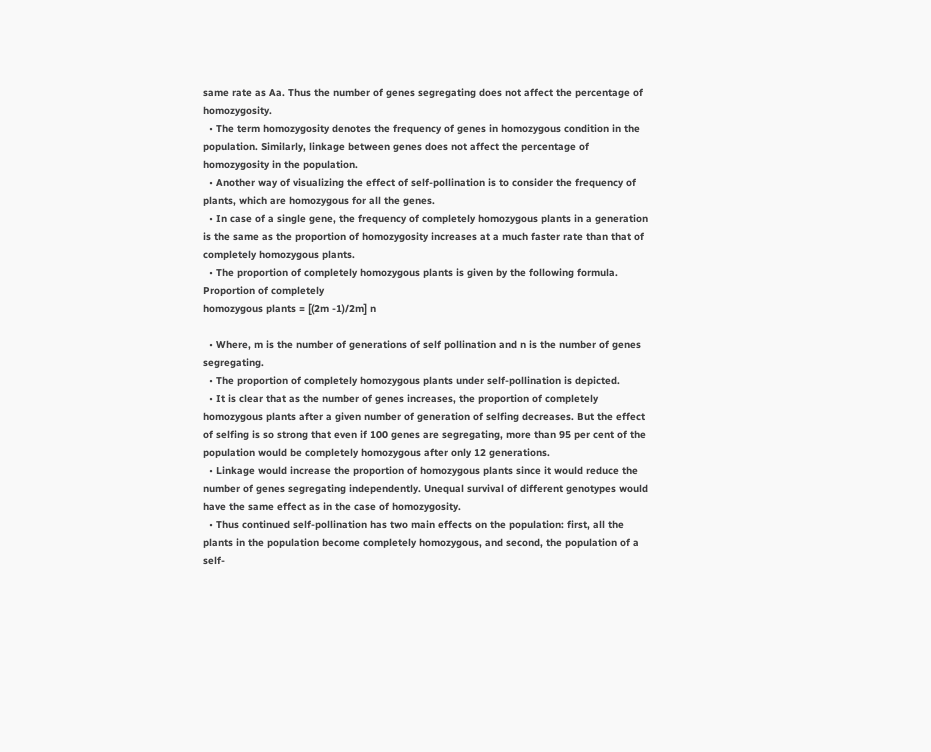same rate as Aa. Thus the number of genes segregating does not affect the percentage of homozygosity.
  • The term homozygosity denotes the frequency of genes in homozygous condition in the population. Similarly, linkage between genes does not affect the percentage of homozygosity in the population.
  • Another way of visualizing the effect of self-pollination is to consider the frequency of plants, which are homozygous for all the genes.
  • In case of a single gene, the frequency of completely homozygous plants in a generation is the same as the proportion of homozygosity increases at a much faster rate than that of completely homozygous plants.
  • The proportion of completely homozygous plants is given by the following formula.
Proportion of completely
homozygous plants = [(2m -1)/2m] n

  • Where, m is the number of generations of self pollination and n is the number of genes segregating.
  • The proportion of completely homozygous plants under self-pollination is depicted.
  • It is clear that as the number of genes increases, the proportion of completely homozygous plants after a given number of generation of selfing decreases. But the effect of selfing is so strong that even if 100 genes are segregating, more than 95 per cent of the population would be completely homozygous after only 12 generations.
  • Linkage would increase the proportion of homozygous plants since it would reduce the number of genes segregating independently. Unequal survival of different genotypes would have the same effect as in the case of homozygosity.
  • Thus continued self-pollination has two main effects on the population: first, all the plants in the population become completely homozygous, and second, the population of a self-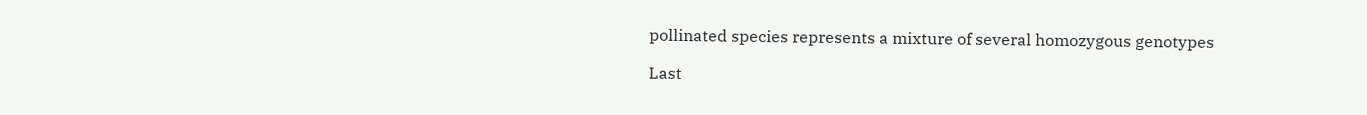pollinated species represents a mixture of several homozygous genotypes

Last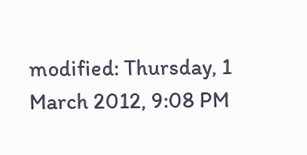modified: Thursday, 1 March 2012, 9:08 PM